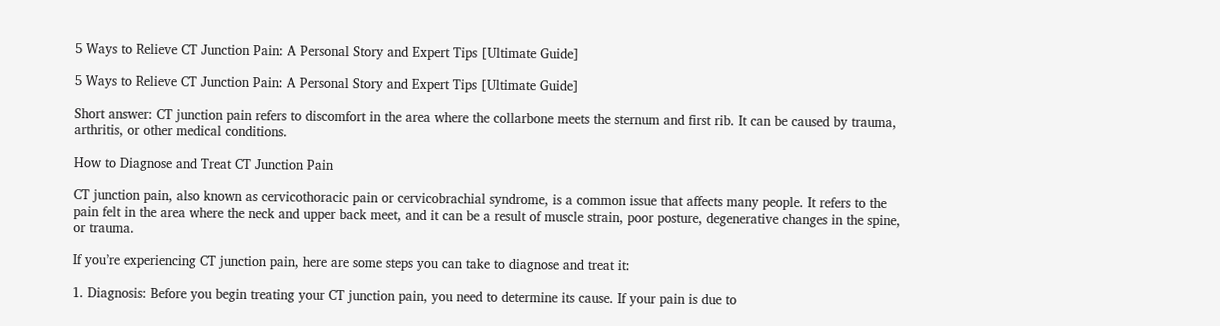5 Ways to Relieve CT Junction Pain: A Personal Story and Expert Tips [Ultimate Guide]

5 Ways to Relieve CT Junction Pain: A Personal Story and Expert Tips [Ultimate Guide]

Short answer: CT junction pain refers to discomfort in the area where the collarbone meets the sternum and first rib. It can be caused by trauma, arthritis, or other medical conditions.

How to Diagnose and Treat CT Junction Pain

CT junction pain, also known as cervicothoracic pain or cervicobrachial syndrome, is a common issue that affects many people. It refers to the pain felt in the area where the neck and upper back meet, and it can be a result of muscle strain, poor posture, degenerative changes in the spine, or trauma.

If you’re experiencing CT junction pain, here are some steps you can take to diagnose and treat it:

1. Diagnosis: Before you begin treating your CT junction pain, you need to determine its cause. If your pain is due to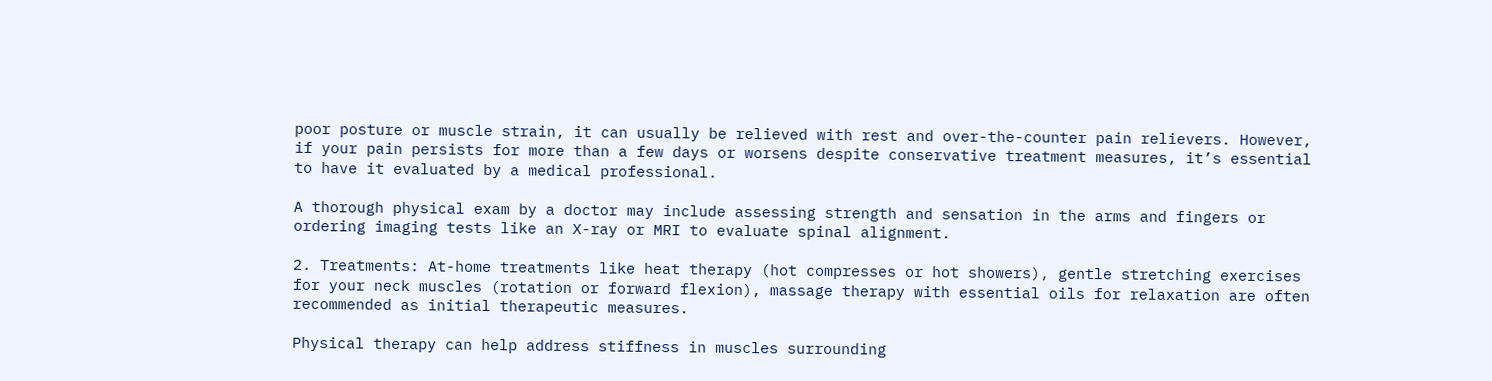poor posture or muscle strain, it can usually be relieved with rest and over-the-counter pain relievers. However, if your pain persists for more than a few days or worsens despite conservative treatment measures, it’s essential to have it evaluated by a medical professional.

A thorough physical exam by a doctor may include assessing strength and sensation in the arms and fingers or ordering imaging tests like an X-ray or MRI to evaluate spinal alignment.

2. Treatments: At-home treatments like heat therapy (hot compresses or hot showers), gentle stretching exercises for your neck muscles (rotation or forward flexion), massage therapy with essential oils for relaxation are often recommended as initial therapeutic measures.

Physical therapy can help address stiffness in muscles surrounding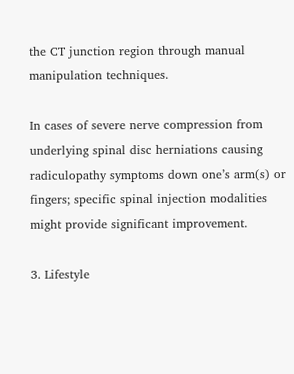the CT junction region through manual manipulation techniques.

In cases of severe nerve compression from underlying spinal disc herniations causing radiculopathy symptoms down one’s arm(s) or fingers; specific spinal injection modalities might provide significant improvement.

3. Lifestyle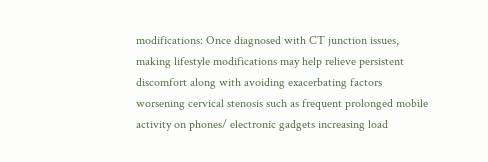modifications: Once diagnosed with CT junction issues, making lifestyle modifications may help relieve persistent discomfort along with avoiding exacerbating factors worsening cervical stenosis such as frequent prolonged mobile activity on phones/ electronic gadgets increasing load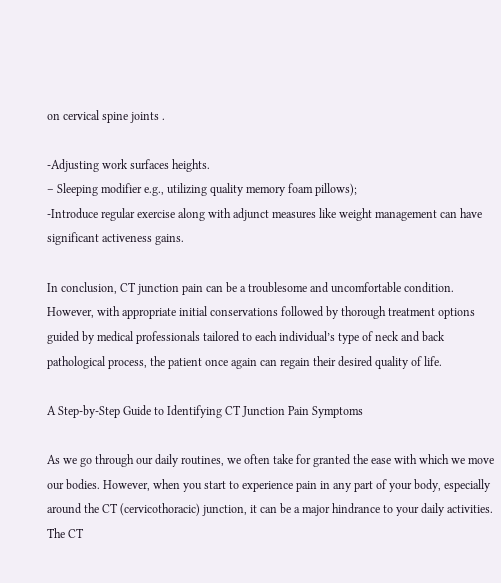on cervical spine joints .

-Adjusting work surfaces heights.
– Sleeping modifier e.g., utilizing quality memory foam pillows);
-Introduce regular exercise along with adjunct measures like weight management can have significant activeness gains.

In conclusion, CT junction pain can be a troublesome and uncomfortable condition. However, with appropriate initial conservations followed by thorough treatment options guided by medical professionals tailored to each individual’s type of neck and back pathological process, the patient once again can regain their desired quality of life.

A Step-by-Step Guide to Identifying CT Junction Pain Symptoms

As we go through our daily routines, we often take for granted the ease with which we move our bodies. However, when you start to experience pain in any part of your body, especially around the CT (cervicothoracic) junction, it can be a major hindrance to your daily activities. The CT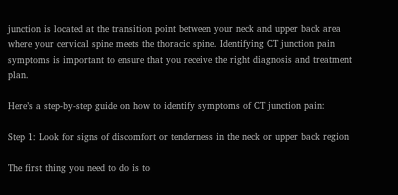junction is located at the transition point between your neck and upper back area where your cervical spine meets the thoracic spine. Identifying CT junction pain symptoms is important to ensure that you receive the right diagnosis and treatment plan.

Here’s a step-by-step guide on how to identify symptoms of CT junction pain:

Step 1: Look for signs of discomfort or tenderness in the neck or upper back region

The first thing you need to do is to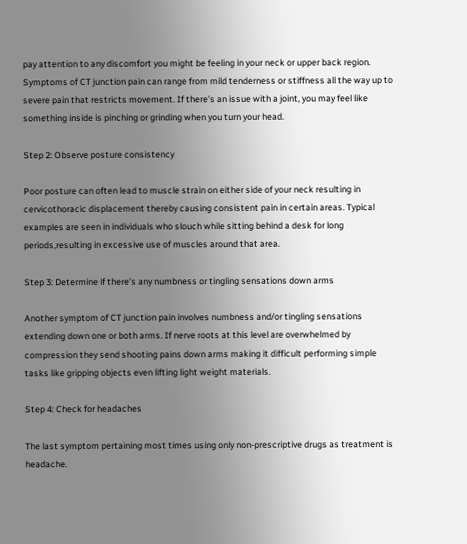pay attention to any discomfort you might be feeling in your neck or upper back region. Symptoms of CT junction pain can range from mild tenderness or stiffness all the way up to severe pain that restricts movement. If there’s an issue with a joint, you may feel like something inside is pinching or grinding when you turn your head.

Step 2: Observe posture consistency

Poor posture can often lead to muscle strain on either side of your neck resulting in cervicothoracic displacement thereby causing consistent pain in certain areas. Typical examples are seen in individuals who slouch while sitting behind a desk for long periods,resulting in excessive use of muscles around that area.

Step 3: Determine if there’s any numbness or tingling sensations down arms

Another symptom of CT junction pain involves numbness and/or tingling sensations extending down one or both arms. If nerve roots at this level are overwhelmed by compression they send shooting pains down arms making it difficult performing simple tasks like gripping objects even lifting light weight materials.

Step 4: Check for headaches

The last symptom pertaining most times using only non-prescriptive drugs as treatment is headache.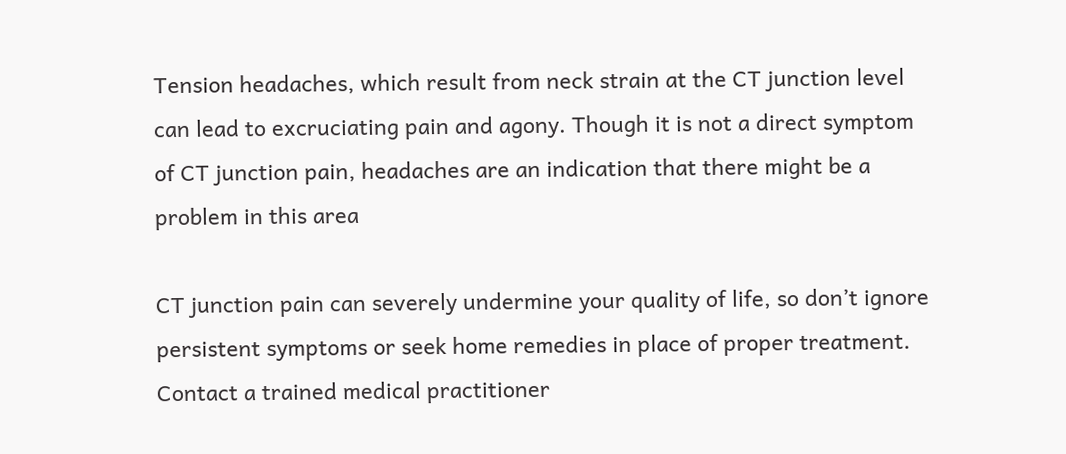Tension headaches, which result from neck strain at the CT junction level can lead to excruciating pain and agony. Though it is not a direct symptom of CT junction pain, headaches are an indication that there might be a problem in this area

CT junction pain can severely undermine your quality of life, so don’t ignore persistent symptoms or seek home remedies in place of proper treatment.
Contact a trained medical practitioner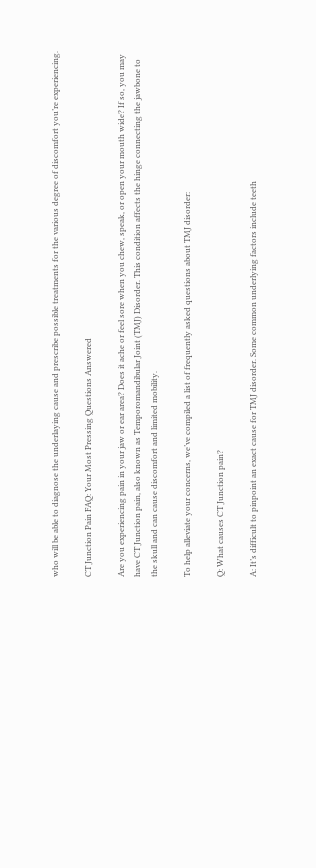who will be able to diagnose the underlaying cause and prescribe possible treatments for the various degree of discomfort you’re experiencing.

CT Junction Pain FAQ: Your Most Pressing Questions Answered

Are you experiencing pain in your jaw or ear area? Does it ache or feel sore when you chew, speak, or open your mouth wide? If so, you may have CT Junction pain, also known as Temporomandibular Joint (TMJ) Disorder. This condition affects the hinge connecting the jawbone to the skull and can cause discomfort and limited mobility.

To help alleviate your concerns, we’ve compiled a list of frequently asked questions about TMJ disorder:

Q: What causes CT Junction pain?

A: It’s difficult to pinpoint an exact cause for TMJ disorder. Some common underlying factors include teeth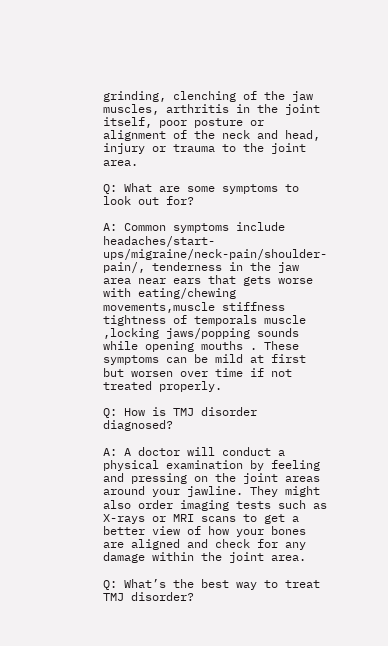grinding, clenching of the jaw muscles, arthritis in the joint itself, poor posture or alignment of the neck and head, injury or trauma to the joint area.

Q: What are some symptoms to look out for?

A: Common symptoms include headaches/start-ups/migraine/neck-pain/shoulder-pain/, tenderness in the jaw area near ears that gets worse with eating/chewing movements,muscle stiffness tightness of temporals muscle ,locking jaws/popping sounds while opening mouths . These symptoms can be mild at first but worsen over time if not treated properly.

Q: How is TMJ disorder diagnosed?

A: A doctor will conduct a physical examination by feeling and pressing on the joint areas around your jawline. They might also order imaging tests such as X-rays or MRI scans to get a better view of how your bones are aligned and check for any damage within the joint area.

Q: What’s the best way to treat TMJ disorder?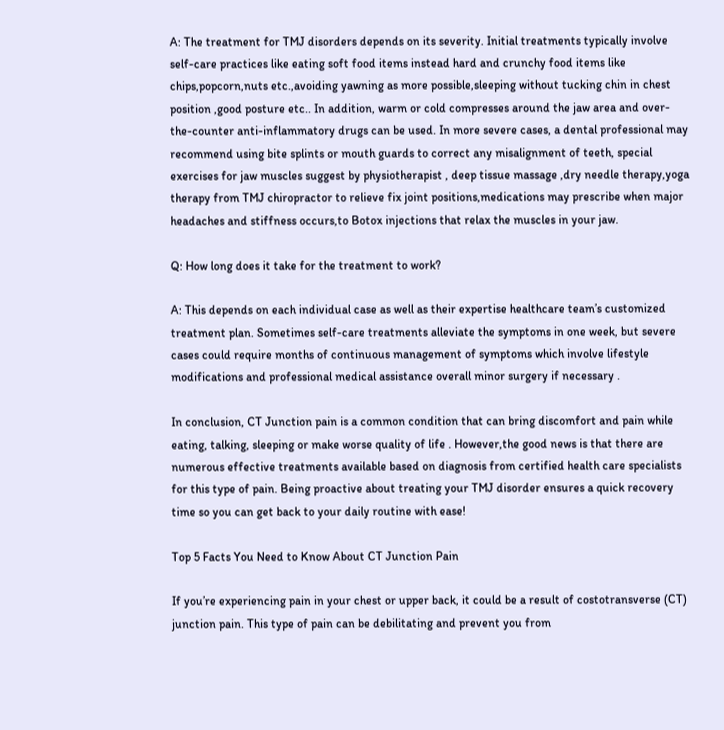A: The treatment for TMJ disorders depends on its severity. Initial treatments typically involve self-care practices like eating soft food items instead hard and crunchy food items like chips,popcorn,nuts etc.,avoiding yawning as more possible,sleeping without tucking chin in chest position ,good posture etc.. In addition, warm or cold compresses around the jaw area and over-the-counter anti-inflammatory drugs can be used. In more severe cases, a dental professional may recommend using bite splints or mouth guards to correct any misalignment of teeth, special exercises for jaw muscles suggest by physiotherapist , deep tissue massage ,dry needle therapy,yoga therapy from TMJ chiropractor to relieve fix joint positions,medications may prescribe when major headaches and stiffness occurs,to Botox injections that relax the muscles in your jaw.

Q: How long does it take for the treatment to work?

A: This depends on each individual case as well as their expertise healthcare team’s customized treatment plan. Sometimes self-care treatments alleviate the symptoms in one week, but severe cases could require months of continuous management of symptoms which involve lifestyle modifications and professional medical assistance overall minor surgery if necessary .

In conclusion, CT Junction pain is a common condition that can bring discomfort and pain while eating, talking, sleeping or make worse quality of life . However,the good news is that there are numerous effective treatments available based on diagnosis from certified health care specialists for this type of pain. Being proactive about treating your TMJ disorder ensures a quick recovery time so you can get back to your daily routine with ease!

Top 5 Facts You Need to Know About CT Junction Pain

If you’re experiencing pain in your chest or upper back, it could be a result of costotransverse (CT) junction pain. This type of pain can be debilitating and prevent you from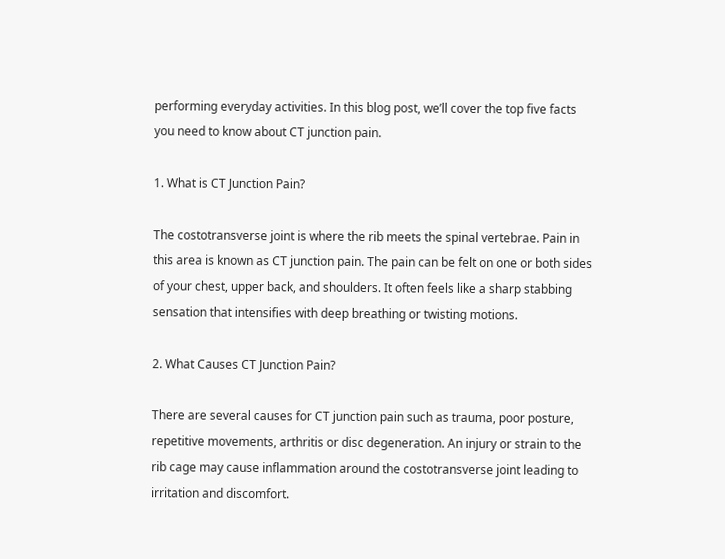performing everyday activities. In this blog post, we’ll cover the top five facts you need to know about CT junction pain.

1. What is CT Junction Pain?

The costotransverse joint is where the rib meets the spinal vertebrae. Pain in this area is known as CT junction pain. The pain can be felt on one or both sides of your chest, upper back, and shoulders. It often feels like a sharp stabbing sensation that intensifies with deep breathing or twisting motions.

2. What Causes CT Junction Pain?

There are several causes for CT junction pain such as trauma, poor posture, repetitive movements, arthritis or disc degeneration. An injury or strain to the rib cage may cause inflammation around the costotransverse joint leading to irritation and discomfort.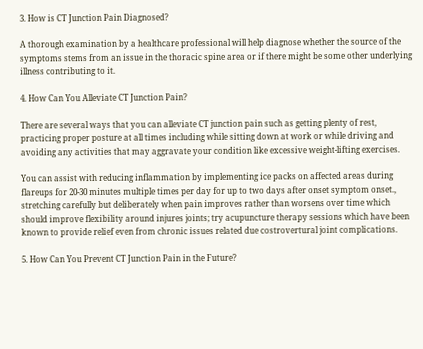3. How is CT Junction Pain Diagnosed?

A thorough examination by a healthcare professional will help diagnose whether the source of the symptoms stems from an issue in the thoracic spine area or if there might be some other underlying illness contributing to it.

4. How Can You Alleviate CT Junction Pain?

There are several ways that you can alleviate CT junction pain such as getting plenty of rest, practicing proper posture at all times including while sitting down at work or while driving and avoiding any activities that may aggravate your condition like excessive weight-lifting exercises.

You can assist with reducing inflammation by implementing ice packs on affected areas during flareups for 20-30 minutes multiple times per day for up to two days after onset symptom onset., stretching carefully but deliberately when pain improves rather than worsens over time which should improve flexibility around injures joints; try acupuncture therapy sessions which have been known to provide relief even from chronic issues related due costrovertural joint complications.

5. How Can You Prevent CT Junction Pain in the Future?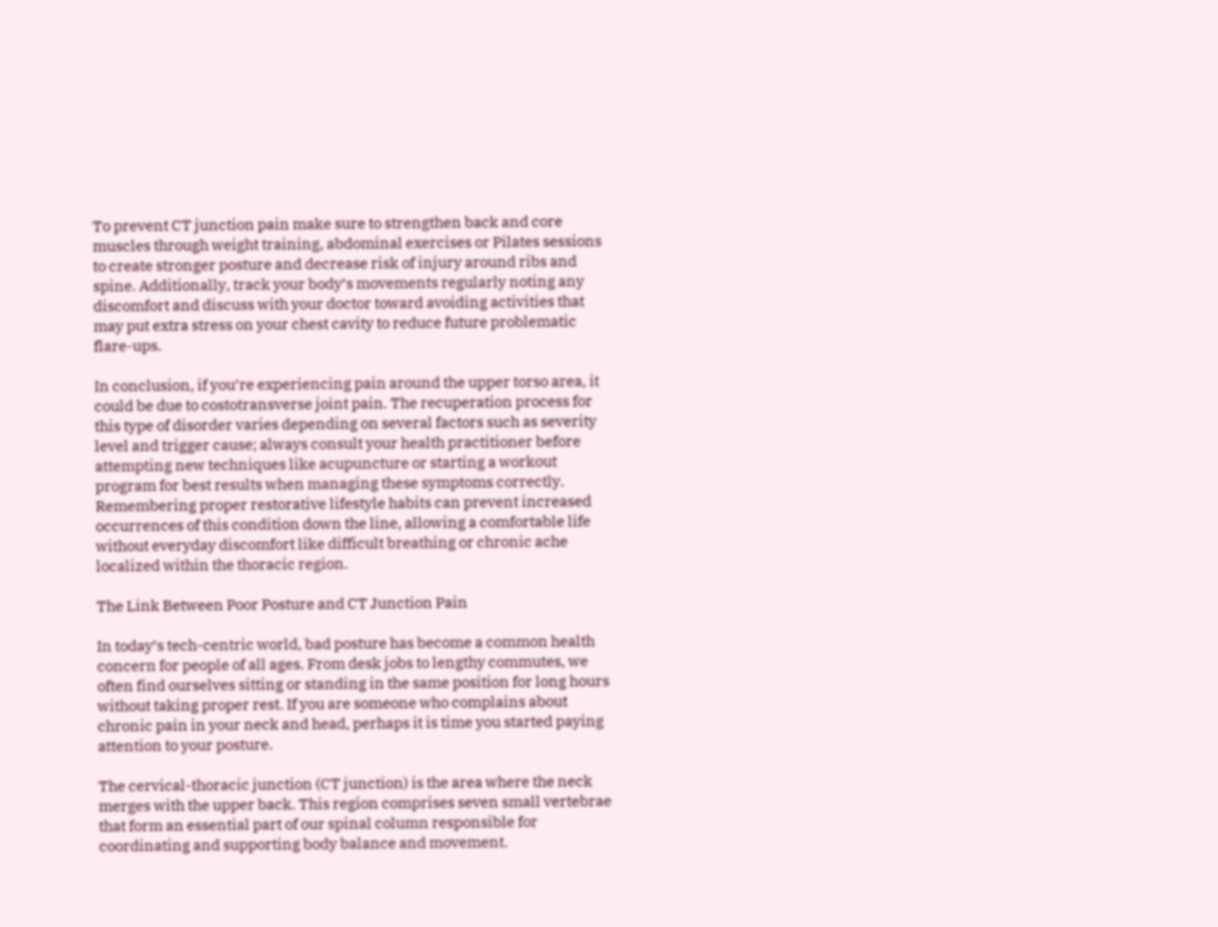To prevent CT junction pain make sure to strengthen back and core muscles through weight training, abdominal exercises or Pilates sessions to create stronger posture and decrease risk of injury around ribs and spine. Additionally, track your body’s movements regularly noting any discomfort and discuss with your doctor toward avoiding activities that may put extra stress on your chest cavity to reduce future problematic flare-ups.

In conclusion, if you’re experiencing pain around the upper torso area, it could be due to costotransverse joint pain. The recuperation process for this type of disorder varies depending on several factors such as severity level and trigger cause; always consult your health practitioner before attempting new techniques like acupuncture or starting a workout program for best results when managing these symptoms correctly. Remembering proper restorative lifestyle habits can prevent increased occurrences of this condition down the line, allowing a comfortable life without everyday discomfort like difficult breathing or chronic ache localized within the thoracic region.

The Link Between Poor Posture and CT Junction Pain

In today’s tech-centric world, bad posture has become a common health concern for people of all ages. From desk jobs to lengthy commutes, we often find ourselves sitting or standing in the same position for long hours without taking proper rest. If you are someone who complains about chronic pain in your neck and head, perhaps it is time you started paying attention to your posture.

The cervical-thoracic junction (CT junction) is the area where the neck merges with the upper back. This region comprises seven small vertebrae that form an essential part of our spinal column responsible for coordinating and supporting body balance and movement.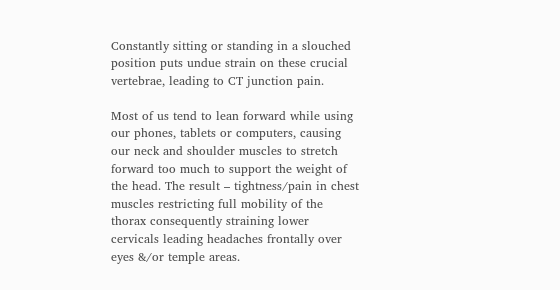Constantly sitting or standing in a slouched position puts undue strain on these crucial vertebrae, leading to CT junction pain.

Most of us tend to lean forward while using our phones, tablets or computers, causing our neck and shoulder muscles to stretch forward too much to support the weight of the head. The result – tightness/pain in chest muscles restricting full mobility of the thorax consequently straining lower cervicals leading headaches frontally over eyes &/or temple areas.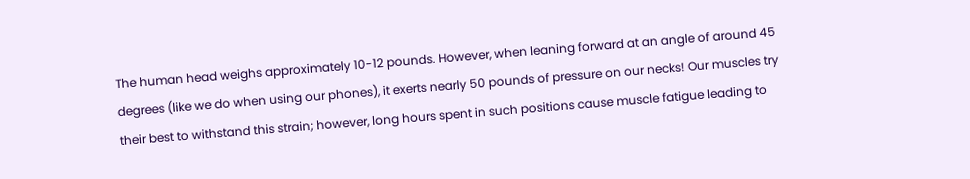The human head weighs approximately 10-12 pounds. However, when leaning forward at an angle of around 45 degrees (like we do when using our phones), it exerts nearly 50 pounds of pressure on our necks! Our muscles try their best to withstand this strain; however, long hours spent in such positions cause muscle fatigue leading to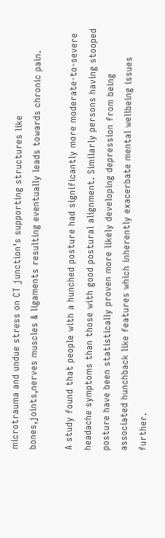microtrauma and undue stress on CT junction’s supporting structures like bones,joints,nerves muscles & ligaments resulting eventually leads towards chronic pain.

A study found that people with a hunched posture had significantly more moderate-to-severe headache symptoms than those with good postural alignment. Similarly persons having stooped posture have been statistically proven more likely developing depression from being associated hunchback like features which inherently exacerbate mental wellbeing issues further.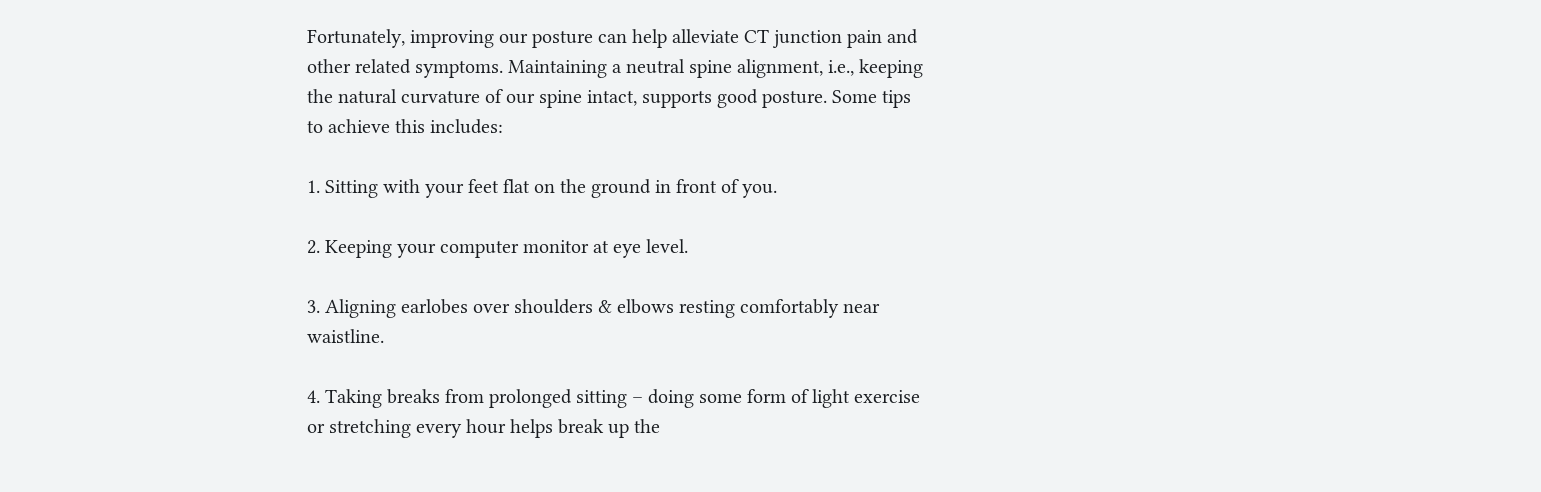Fortunately, improving our posture can help alleviate CT junction pain and other related symptoms. Maintaining a neutral spine alignment, i.e., keeping the natural curvature of our spine intact, supports good posture. Some tips to achieve this includes:

1. Sitting with your feet flat on the ground in front of you.

2. Keeping your computer monitor at eye level.

3. Aligning earlobes over shoulders & elbows resting comfortably near waistline.

4. Taking breaks from prolonged sitting – doing some form of light exercise or stretching every hour helps break up the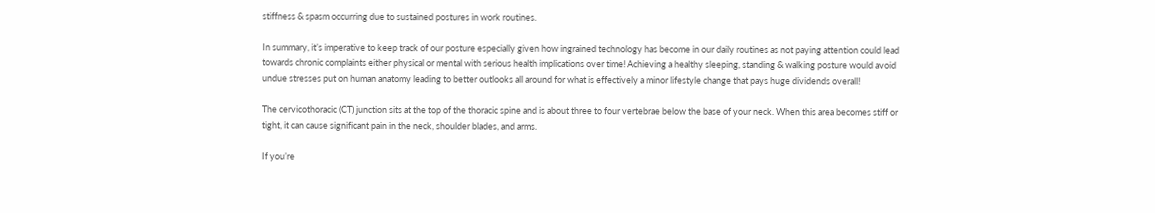stiffness & spasm occurring due to sustained postures in work routines.

In summary, it’s imperative to keep track of our posture especially given how ingrained technology has become in our daily routines as not paying attention could lead towards chronic complaints either physical or mental with serious health implications over time! Achieving a healthy sleeping, standing & walking posture would avoid undue stresses put on human anatomy leading to better outlooks all around for what is effectively a minor lifestyle change that pays huge dividends overall!

The cervicothoracic (CT) junction sits at the top of the thoracic spine and is about three to four vertebrae below the base of your neck. When this area becomes stiff or tight, it can cause significant pain in the neck, shoulder blades, and arms.

If you’re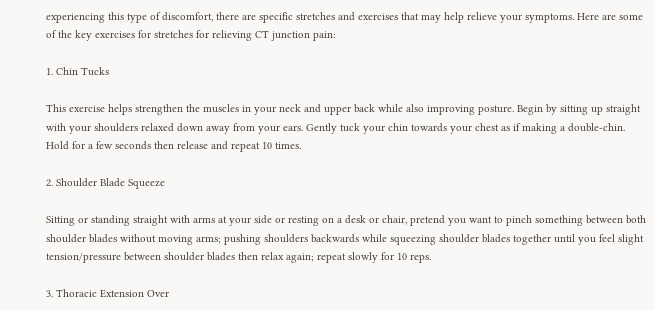experiencing this type of discomfort, there are specific stretches and exercises that may help relieve your symptoms. Here are some of the key exercises for stretches for relieving CT junction pain:

1. Chin Tucks

This exercise helps strengthen the muscles in your neck and upper back while also improving posture. Begin by sitting up straight with your shoulders relaxed down away from your ears. Gently tuck your chin towards your chest as if making a double-chin. Hold for a few seconds then release and repeat 10 times.

2. Shoulder Blade Squeeze

Sitting or standing straight with arms at your side or resting on a desk or chair, pretend you want to pinch something between both shoulder blades without moving arms; pushing shoulders backwards while squeezing shoulder blades together until you feel slight tension/pressure between shoulder blades then relax again; repeat slowly for 10 reps.

3. Thoracic Extension Over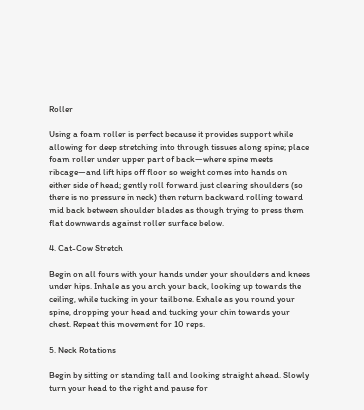Roller

Using a foam roller is perfect because it provides support while allowing for deep stretching into through tissues along spine; place foam roller under upper part of back—where spine meets ribcage—and lift hips off floor so weight comes into hands on either side of head; gently roll forward just clearing shoulders (so there is no pressure in neck) then return backward rolling toward mid back between shoulder blades as though trying to press them flat downwards against roller surface below.

4. Cat-Cow Stretch

Begin on all fours with your hands under your shoulders and knees under hips. Inhale as you arch your back, looking up towards the ceiling, while tucking in your tailbone. Exhale as you round your spine, dropping your head and tucking your chin towards your chest. Repeat this movement for 10 reps.

5. Neck Rotations

Begin by sitting or standing tall and looking straight ahead. Slowly turn your head to the right and pause for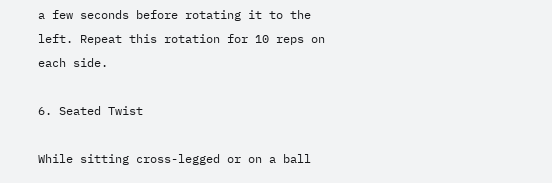a few seconds before rotating it to the left. Repeat this rotation for 10 reps on each side.

6. Seated Twist

While sitting cross-legged or on a ball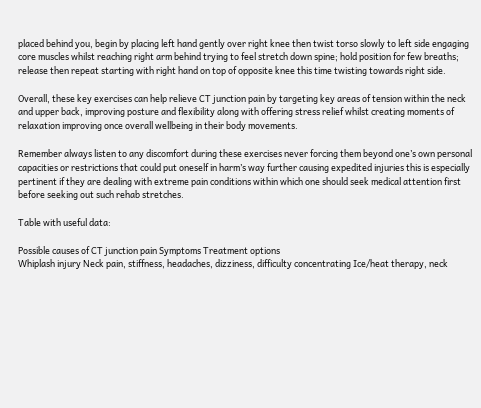placed behind you, begin by placing left hand gently over right knee then twist torso slowly to left side engaging core muscles whilst reaching right arm behind trying to feel stretch down spine; hold position for few breaths; release then repeat starting with right hand on top of opposite knee this time twisting towards right side.

Overall, these key exercises can help relieve CT junction pain by targeting key areas of tension within the neck and upper back, improving posture and flexibility along with offering stress relief whilst creating moments of relaxation improving once overall wellbeing in their body movements.

Remember always listen to any discomfort during these exercises never forcing them beyond one’s own personal capacities or restrictions that could put oneself in harm’s way further causing expedited injuries this is especially pertinent if they are dealing with extreme pain conditions within which one should seek medical attention first before seeking out such rehab stretches.

Table with useful data:

Possible causes of CT junction pain Symptoms Treatment options
Whiplash injury Neck pain, stiffness, headaches, dizziness, difficulty concentrating Ice/heat therapy, neck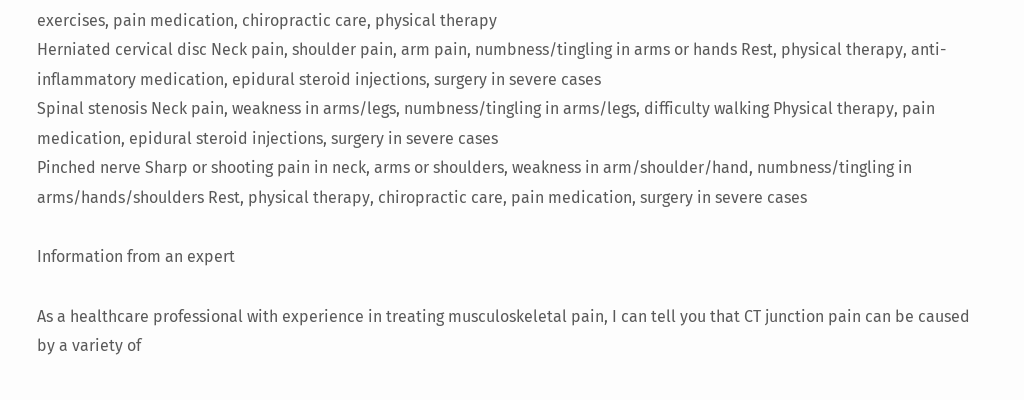exercises, pain medication, chiropractic care, physical therapy
Herniated cervical disc Neck pain, shoulder pain, arm pain, numbness/tingling in arms or hands Rest, physical therapy, anti-inflammatory medication, epidural steroid injections, surgery in severe cases
Spinal stenosis Neck pain, weakness in arms/legs, numbness/tingling in arms/legs, difficulty walking Physical therapy, pain medication, epidural steroid injections, surgery in severe cases
Pinched nerve Sharp or shooting pain in neck, arms or shoulders, weakness in arm/shoulder/hand, numbness/tingling in arms/hands/shoulders Rest, physical therapy, chiropractic care, pain medication, surgery in severe cases

Information from an expert

As a healthcare professional with experience in treating musculoskeletal pain, I can tell you that CT junction pain can be caused by a variety of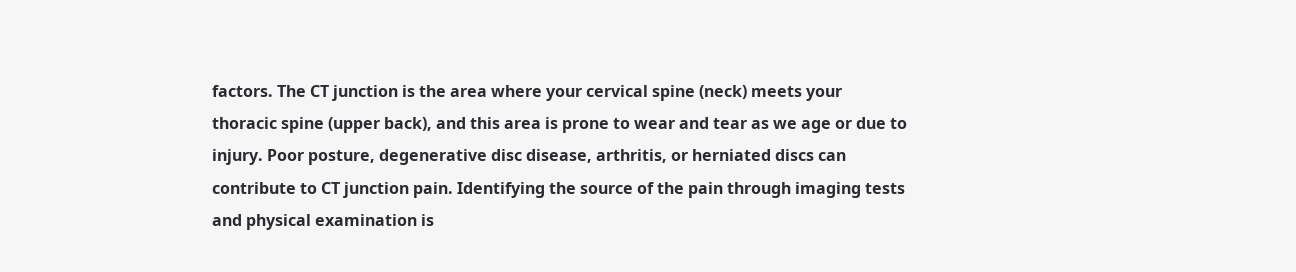factors. The CT junction is the area where your cervical spine (neck) meets your thoracic spine (upper back), and this area is prone to wear and tear as we age or due to injury. Poor posture, degenerative disc disease, arthritis, or herniated discs can contribute to CT junction pain. Identifying the source of the pain through imaging tests and physical examination is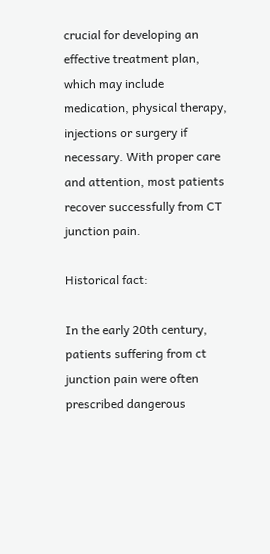crucial for developing an effective treatment plan, which may include medication, physical therapy, injections or surgery if necessary. With proper care and attention, most patients recover successfully from CT junction pain.

Historical fact:

In the early 20th century, patients suffering from ct junction pain were often prescribed dangerous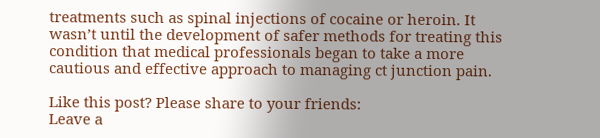treatments such as spinal injections of cocaine or heroin. It wasn’t until the development of safer methods for treating this condition that medical professionals began to take a more cautious and effective approach to managing ct junction pain.

Like this post? Please share to your friends:
Leave a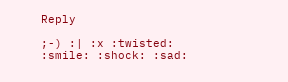Reply

;-) :| :x :twisted: :smile: :shock: :sad: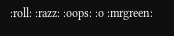:roll: :razz: :oops: :o :mrgreen: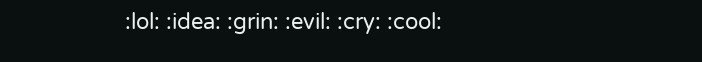:lol: :idea: :grin: :evil: :cry: :cool: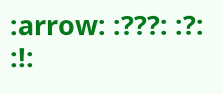:arrow: :???: :?: :!: